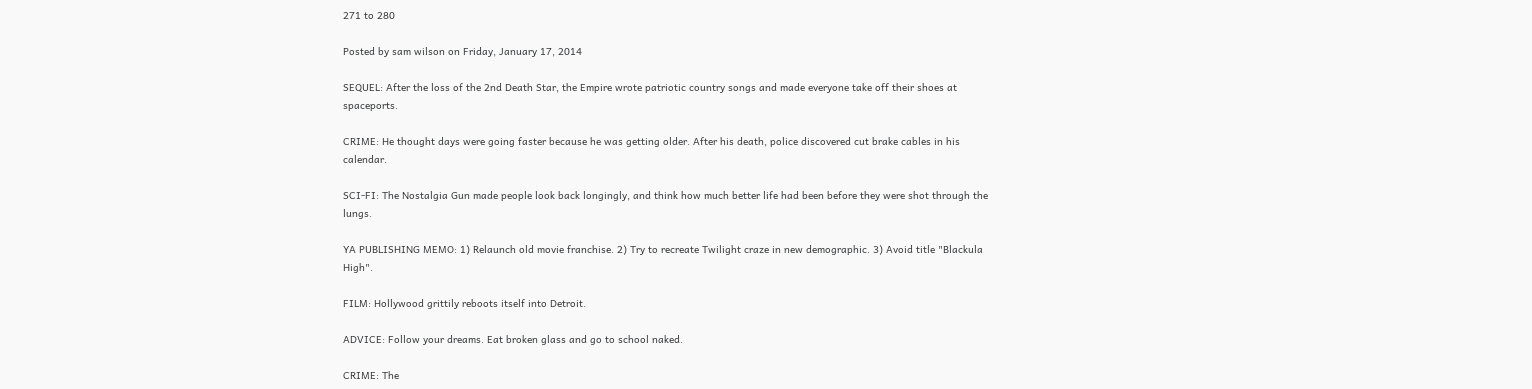271 to 280

Posted by sam wilson on Friday, January 17, 2014

SEQUEL: After the loss of the 2nd Death Star, the Empire wrote patriotic country songs and made everyone take off their shoes at spaceports.

CRIME: He thought days were going faster because he was getting older. After his death, police discovered cut brake cables in his calendar.

SCI-FI: The Nostalgia Gun made people look back longingly, and think how much better life had been before they were shot through the lungs.

YA PUBLISHING MEMO: 1) Relaunch old movie franchise. 2) Try to recreate Twilight craze in new demographic. 3) Avoid title "Blackula High".

FILM: Hollywood grittily reboots itself into Detroit.

ADVICE: Follow your dreams. Eat broken glass and go to school naked.

CRIME: The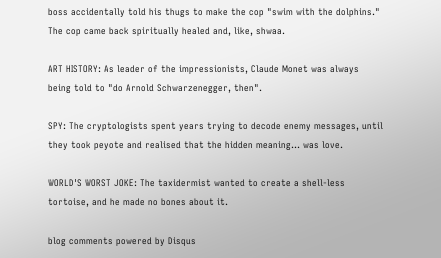boss accidentally told his thugs to make the cop "swim with the dolphins." The cop came back spiritually healed and, like, shwaa.

ART HISTORY: As leader of the impressionists, Claude Monet was always being told to "do Arnold Schwarzenegger, then".

SPY: The cryptologists spent years trying to decode enemy messages, until they took peyote and realised that the hidden meaning… was love.

WORLD'S WORST JOKE: The taxidermist wanted to create a shell-less tortoise, and he made no bones about it.

blog comments powered by Disqus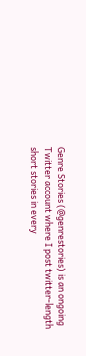Genre Stories (@genrestories) is an ongoing Twitter account where I post twitter-length short stories in every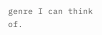genre I can think of.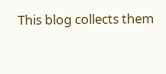This blog collects them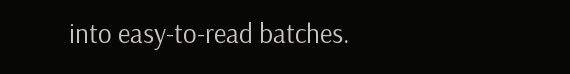into easy-to-read batches.